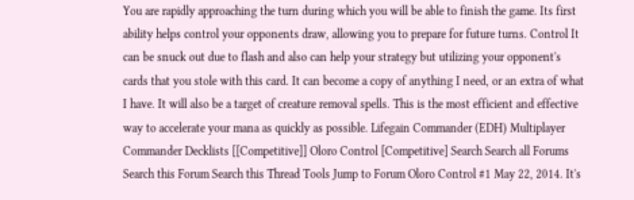You are rapidly approaching the turn during which you will be able to finish the game. Its first ability helps control your opponents draw, allowing you to prepare for future turns. Control It can be snuck out due to flash and also can help your strategy but utilizing your opponent's cards that you stole with this card. It can become a copy of anything I need, or an extra of what I have. It will also be a target of creature removal spells. This is the most efficient and effective way to accelerate your mana as quickly as possible. Lifegain Commander (EDH) Multiplayer Commander Decklists [[Competitive]] Oloro Control [Competitive] Search Search all Forums Search this Forum Search this Thread Tools Jump to Forum Oloro Control #1 May 22, 2014. It's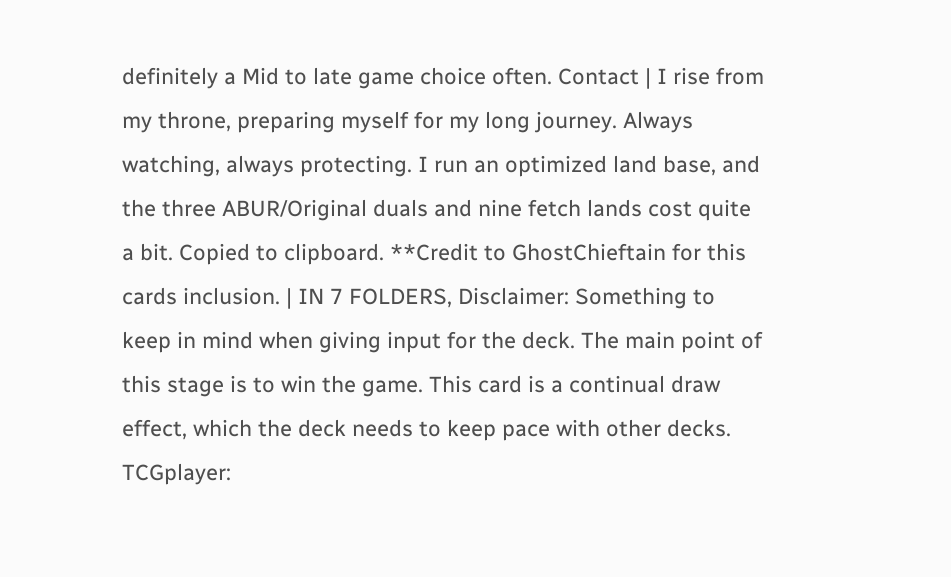definitely a Mid to late game choice often. Contact | I rise from my throne, preparing myself for my long journey. Always watching, always protecting. I run an optimized land base, and the three ABUR/Original duals and nine fetch lands cost quite a bit. Copied to clipboard. **Credit to GhostChieftain for this cards inclusion. | IN 7 FOLDERS, Disclaimer: Something to keep in mind when giving input for the deck. The main point of this stage is to win the game. This card is a continual draw effect, which the deck needs to keep pace with other decks. TCGplayer: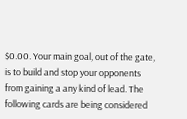$0.00. Your main goal, out of the gate, is to build and stop your opponents from gaining a any kind of lead. The following cards are being considered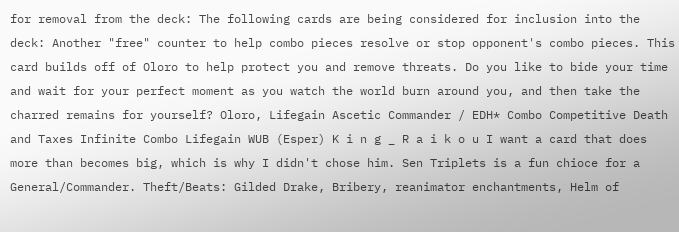for removal from the deck: The following cards are being considered for inclusion into the deck: Another "free" counter to help combo pieces resolve or stop opponent's combo pieces. This card builds off of Oloro to help protect you and remove threats. Do you like to bide your time and wait for your perfect moment as you watch the world burn around you, and then take the charred remains for yourself? Oloro, Lifegain Ascetic Commander / EDH* Combo Competitive Death and Taxes Infinite Combo Lifegain WUB (Esper) K i n g _ R a i k o u I want a card that does more than becomes big, which is why I didn't chose him. Sen Triplets is a fun chioce for a General/Commander. Theft/Beats: Gilded Drake, Bribery, reanimator enchantments, Helm of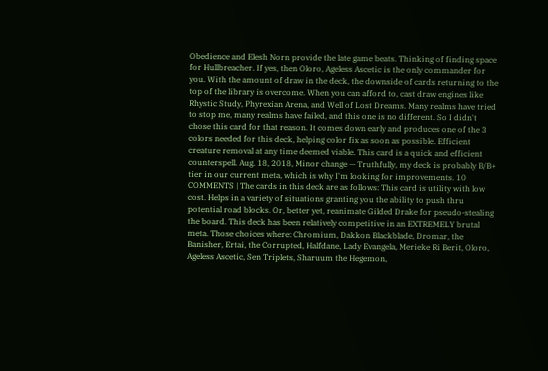Obedience and Elesh Norn provide the late game beats. Thinking of finding space for Hullbreacher. If yes, then Oloro, Ageless Ascetic is the only commander for you. With the amount of draw in the deck, the downside of cards returning to the top of the library is overcome. When you can afford to, cast draw engines like Rhystic Study, Phyrexian Arena, and Well of Lost Dreams. Many realms have tried to stop me, many realms have failed, and this one is no different. So I didn't chose this card for that reason. It comes down early and produces one of the 3 colors needed for this deck, helping color fix as soon as possible. Efficient creature removal at any time deemed viable. This card is a quick and efficient counterspell. Aug. 18, 2018, Minor change — Truthfully, my deck is probably B/B+ tier in our current meta, which is why I'm looking for improvements. 10 COMMENTS | The cards in this deck are as follows: This card is utility with low cost. Helps in a variety of situations granting you the ability to push thru potential road blocks. Or, better yet, reanimate Gilded Drake for pseudo-stealing the board. This deck has been relatively competitive in an EXTREMELY brutal meta. Those choices where: Chromium, Dakkon Blackblade, Dromar, the Banisher, Ertai, the Corrupted, Halfdane, Lady Evangela, Merieke Ri Berit, Oloro, Ageless Ascetic, Sen Triplets, Sharuum the Hegemon,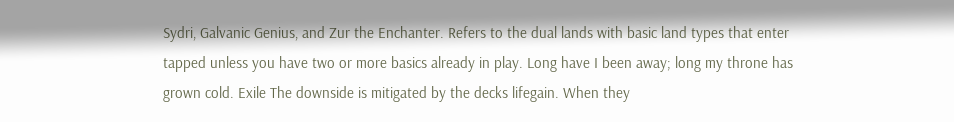Sydri, Galvanic Genius, and Zur the Enchanter. Refers to the dual lands with basic land types that enter tapped unless you have two or more basics already in play. Long have I been away; long my throne has grown cold. Exile The downside is mitigated by the decks lifegain. When they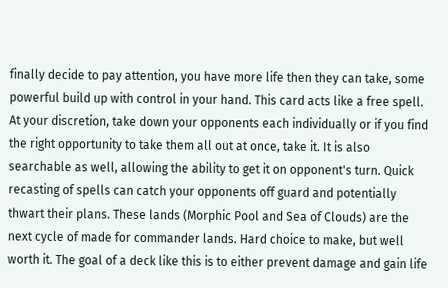finally decide to pay attention, you have more life then they can take, some powerful build up with control in your hand. This card acts like a free spell. At your discretion, take down your opponents each individually or if you find the right opportunity to take them all out at once, take it. It is also searchable as well, allowing the ability to get it on opponent's turn. Quick recasting of spells can catch your opponents off guard and potentially thwart their plans. These lands (Morphic Pool and Sea of Clouds) are the next cycle of made for commander lands. Hard choice to make, but well worth it. The goal of a deck like this is to either prevent damage and gain life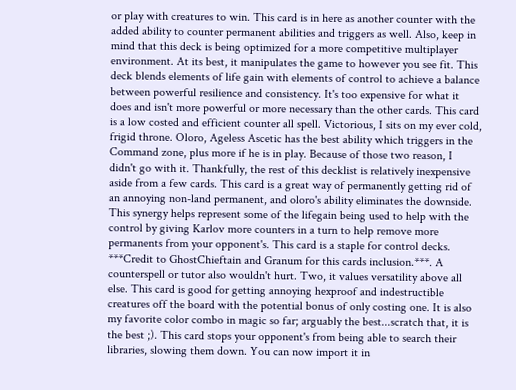or play with creatures to win. This card is in here as another counter with the added ability to counter permanent abilities and triggers as well. Also, keep in mind that this deck is being optimized for a more competitive multiplayer environment. At its best, it manipulates the game to however you see fit. This deck blends elements of life gain with elements of control to achieve a balance between powerful resilience and consistency. It's too expensive for what it does and isn't more powerful or more necessary than the other cards. This card is a low costed and efficient counter all spell. Victorious, I sits on my ever cold, frigid throne. Oloro, Ageless Ascetic has the best ability which triggers in the Command zone, plus more if he is in play. Because of those two reason, I didn't go with it. Thankfully, the rest of this decklist is relatively inexpensive aside from a few cards. This card is a great way of permanently getting rid of an annoying non-land permanent, and oloro's ability eliminates the downside. This synergy helps represent some of the lifegain being used to help with the control by giving Karlov more counters in a turn to help remove more permanents from your opponent's. This card is a staple for control decks. ***Credit to GhostChieftain and Granum for this cards inclusion.***. A counterspell or tutor also wouldn't hurt. Two, it values versatility above all else. This card is good for getting annoying hexproof and indestructible creatures off the board with the potential bonus of only costing one. It is also my favorite color combo in magic so far; arguably the best...scratch that, it is the best ;). This card stops your opponent's from being able to search their libraries, slowing them down. You can now import it in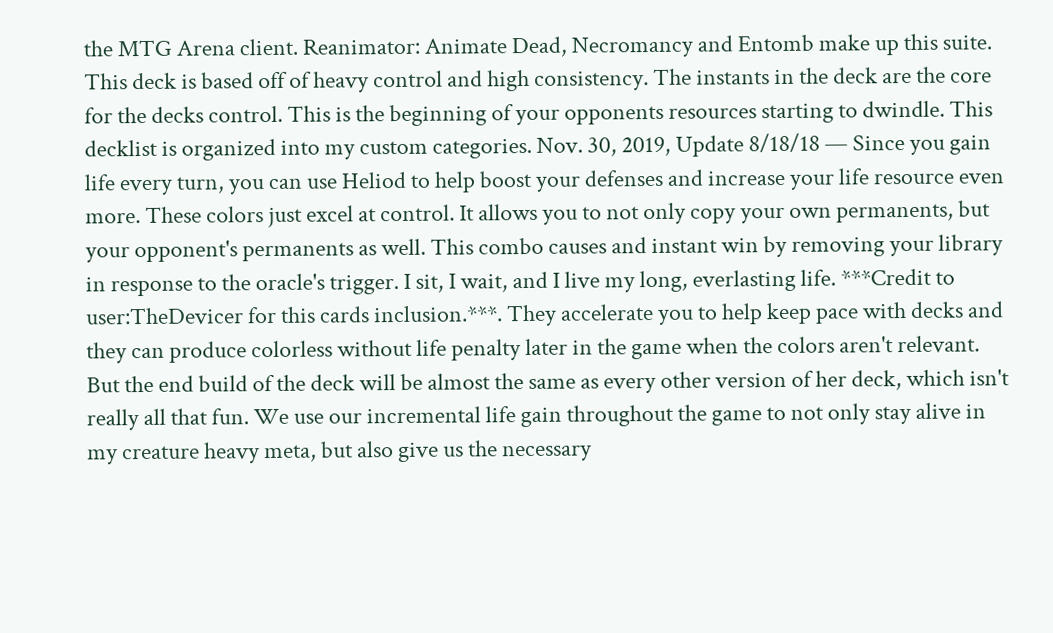the MTG Arena client. Reanimator: Animate Dead, Necromancy and Entomb make up this suite. This deck is based off of heavy control and high consistency. The instants in the deck are the core for the decks control. This is the beginning of your opponents resources starting to dwindle. This decklist is organized into my custom categories. Nov. 30, 2019, Update 8/18/18 — Since you gain life every turn, you can use Heliod to help boost your defenses and increase your life resource even more. These colors just excel at control. It allows you to not only copy your own permanents, but your opponent's permanents as well. This combo causes and instant win by removing your library in response to the oracle's trigger. I sit, I wait, and I live my long, everlasting life. ***Credit to user:TheDevicer for this cards inclusion.***. They accelerate you to help keep pace with decks and they can produce colorless without life penalty later in the game when the colors aren't relevant. But the end build of the deck will be almost the same as every other version of her deck, which isn't really all that fun. We use our incremental life gain throughout the game to not only stay alive in my creature heavy meta, but also give us the necessary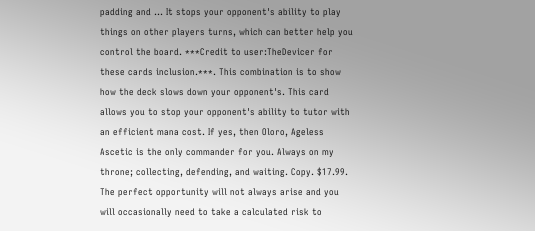padding and … It stops your opponent's ability to play things on other players turns, which can better help you control the board. ***Credit to user:TheDevicer for these cards inclusion.***. This combination is to show how the deck slows down your opponent's. This card allows you to stop your opponent's ability to tutor with an efficient mana cost. If yes, then Oloro, Ageless Ascetic is the only commander for you. Always on my throne; collecting, defending, and waiting. Copy. $17.99. The perfect opportunity will not always arise and you will occasionally need to take a calculated risk to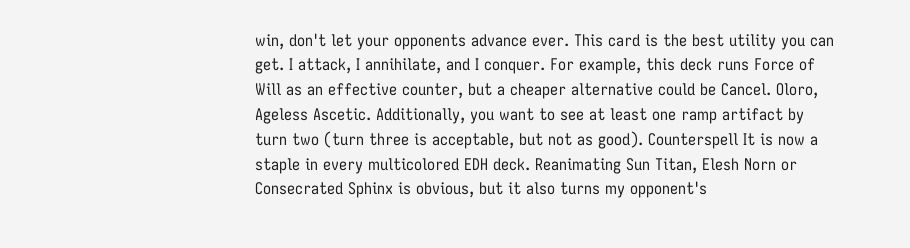win, don't let your opponents advance ever. This card is the best utility you can get. I attack, I annihilate, and I conquer. For example, this deck runs Force of Will as an effective counter, but a cheaper alternative could be Cancel. Oloro, Ageless Ascetic. Additionally, you want to see at least one ramp artifact by turn two (turn three is acceptable, but not as good). Counterspell It is now a staple in every multicolored EDH deck. Reanimating Sun Titan, Elesh Norn or Consecrated Sphinx is obvious, but it also turns my opponent's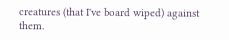creatures (that I've board wiped) against them.